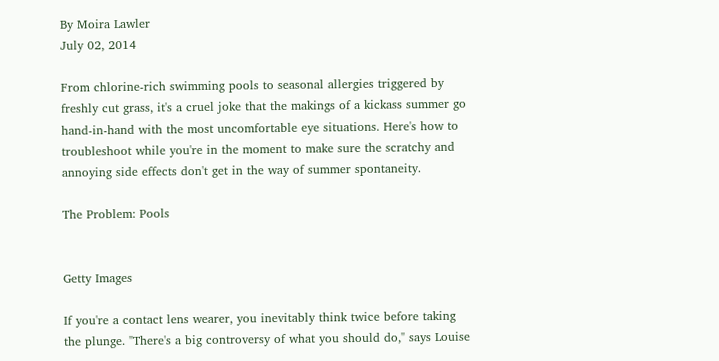By Moira Lawler
July 02, 2014

From chlorine-rich swimming pools to seasonal allergies triggered by freshly cut grass, it's a cruel joke that the makings of a kickass summer go hand-in-hand with the most uncomfortable eye situations. Here's how to troubleshoot while you're in the moment to make sure the scratchy and annoying side effects don't get in the way of summer spontaneity.

The Problem: Pools


Getty Images

If you're a contact lens wearer, you inevitably think twice before taking the plunge. "There's a big controversy of what you should do," says Louise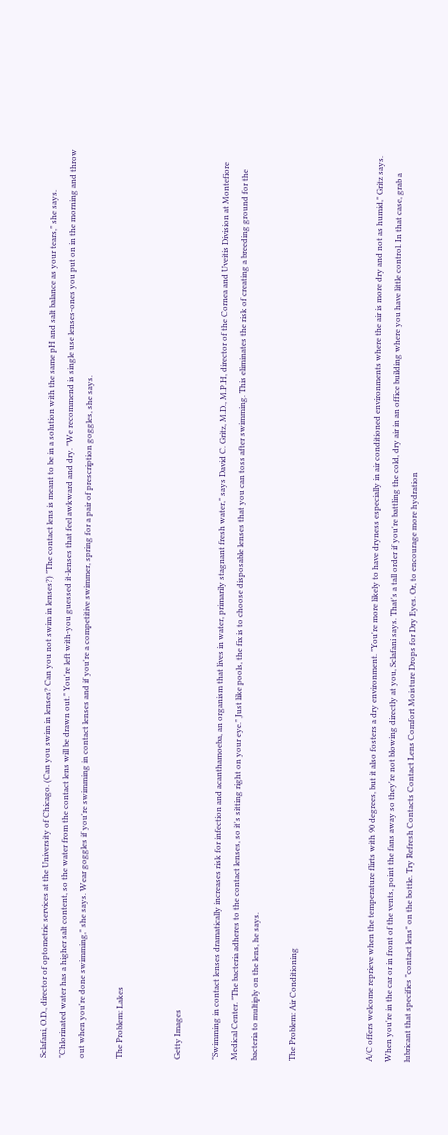Sclafani, O.D., director of optometric services at the University of Chicago. (Can you swim in lenses? Can you not swim in lenses?) "The contact lens is meant to be in a solution with the same pH and salt balance as your tears," she says. "Chlorinated water has a higher salt content, so the water from the contact lens will be drawn out." You're left with-you guessed it-lenses that feel awkward and dry. "We recommend is single use lenses-ones you put on in the morning and throw out when you're done swimming," she says. Wear goggles if you're swimming in contact lenses and if you're a competitive swimmer, spring for a pair of prescription goggles, she says.

The Problem: Lakes


Getty Images

"Swimming in contact lenses dramatically increases risk for infection and acanthamoeba, an organism that lives in water, primarily stagnant fresh water," says David C. Gritz, M.D., M.P.H, director of the Cornea and Uveitis Division at Montefiore Medical Center. "The bacteria adheres to the contact lenses, so it's sitting right on your eye." Just like pools, the fix is to choose disposable lenses that you can toss after swimming. This eliminates the risk of creating a breeding ground for the bacteria to multiply on the lens, he says.

The Problem: Air Conditioning



A/C offers welcome reprieve when the temperature flirts with 90 degrees, but it also fosters a dry environment. "You're more likely to have dryness especially in air conditioned environments where the air is more dry and not as humid," Gritz says. When you're in the car or in front of the vents, point the fans away so they're not blowing directly at you, Sclafani says. That's a tall order if you're battling the cold, dry air in an office building where you have little control. In that case, grab a lubricant that specifies "contact lens" on the bottle. Try Refresh Contacts Contact Lens Comfort Moisture Drops for Dry Eyes. Or, to encourage more hydration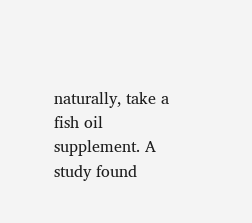naturally, take a fish oil supplement. A study found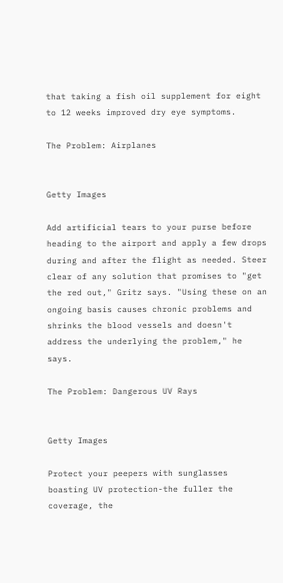that taking a fish oil supplement for eight to 12 weeks improved dry eye symptoms.

The Problem: Airplanes


Getty Images

Add artificial tears to your purse before heading to the airport and apply a few drops during and after the flight as needed. Steer clear of any solution that promises to "get the red out," Gritz says. "Using these on an ongoing basis causes chronic problems and shrinks the blood vessels and doesn't address the underlying the problem," he says.

The Problem: Dangerous UV Rays


Getty Images

Protect your peepers with sunglasses boasting UV protection-the fuller the coverage, the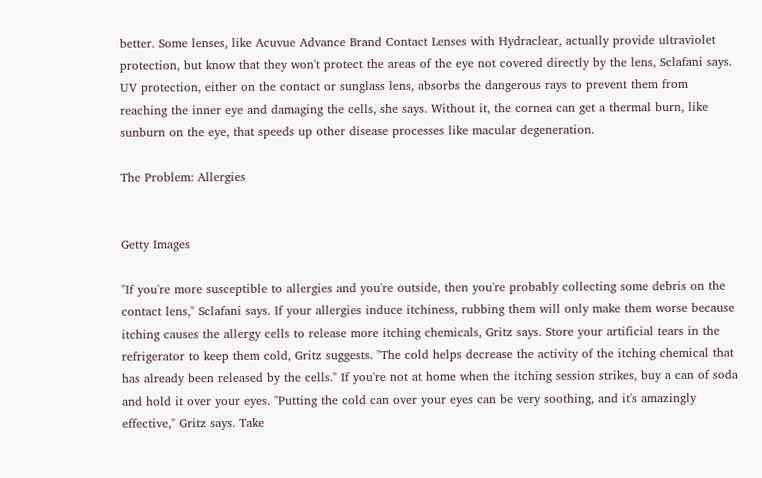better. Some lenses, like Acuvue Advance Brand Contact Lenses with Hydraclear, actually provide ultraviolet protection, but know that they won't protect the areas of the eye not covered directly by the lens, Sclafani says. UV protection, either on the contact or sunglass lens, absorbs the dangerous rays to prevent them from reaching the inner eye and damaging the cells, she says. Without it, the cornea can get a thermal burn, like sunburn on the eye, that speeds up other disease processes like macular degeneration.

The Problem: Allergies


Getty Images

"If you're more susceptible to allergies and you're outside, then you're probably collecting some debris on the contact lens," Sclafani says. If your allergies induce itchiness, rubbing them will only make them worse because itching causes the allergy cells to release more itching chemicals, Gritz says. Store your artificial tears in the refrigerator to keep them cold, Gritz suggests. "The cold helps decrease the activity of the itching chemical that has already been released by the cells." If you're not at home when the itching session strikes, buy a can of soda and hold it over your eyes. "Putting the cold can over your eyes can be very soothing, and it's amazingly effective," Gritz says. Take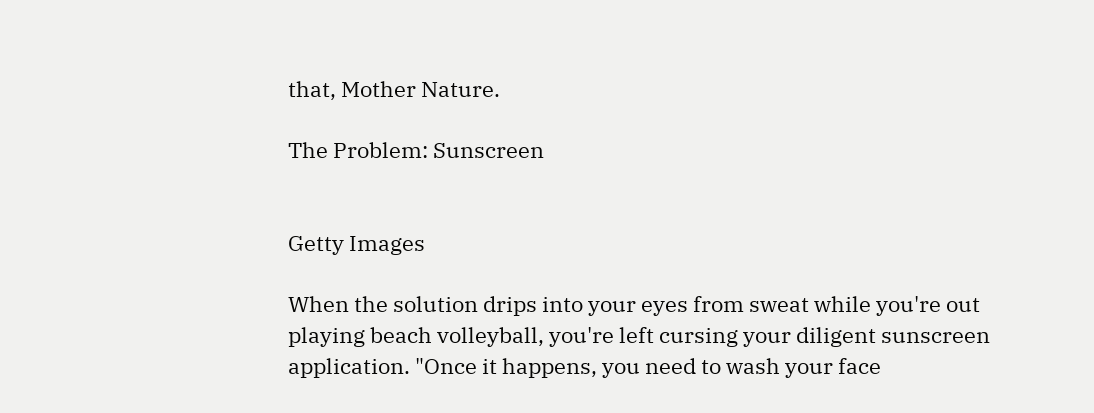that, Mother Nature.

The Problem: Sunscreen


Getty Images

When the solution drips into your eyes from sweat while you're out playing beach volleyball, you're left cursing your diligent sunscreen application. "Once it happens, you need to wash your face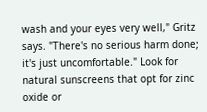wash and your eyes very well," Gritz says. "There's no serious harm done; it's just uncomfortable." Look for natural sunscreens that opt for zinc oxide or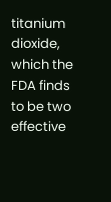titanium dioxide, which the FDA finds to be two effective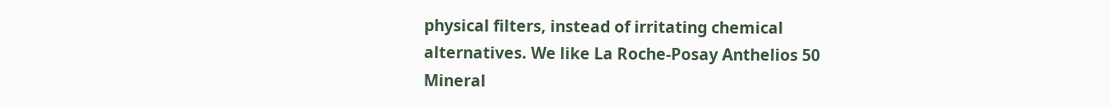physical filters, instead of irritating chemical alternatives. We like La Roche-Posay Anthelios 50 Mineral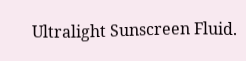Ultralight Sunscreen Fluid.